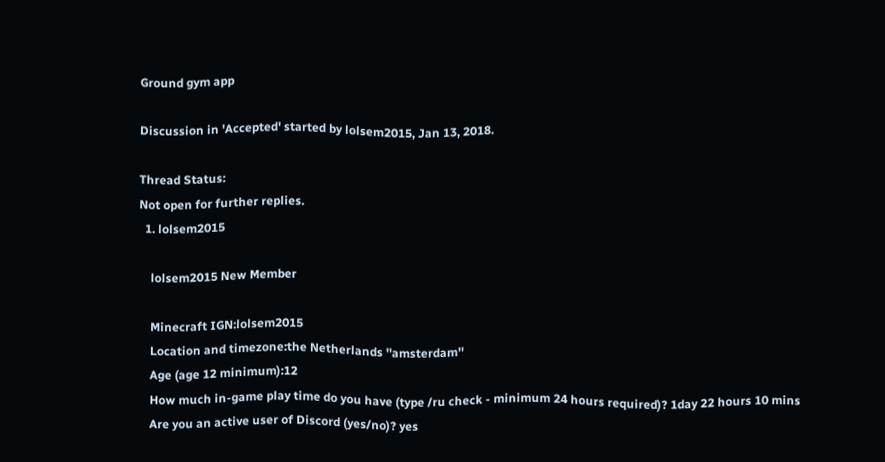Ground gym app

Discussion in 'Accepted' started by lolsem2015, Jan 13, 2018.

Thread Status:
Not open for further replies.
  1. lolsem2015

    lolsem2015 New Member

    Minecraft IGN:lolsem2015
    Location and timezone:the Netherlands ''amsterdam''
    Age (age 12 minimum):12
    How much in-game play time do you have (type /ru check - minimum 24 hours required)? 1day 22 hours 10 mins
    Are you an active user of Discord (yes/no)? yes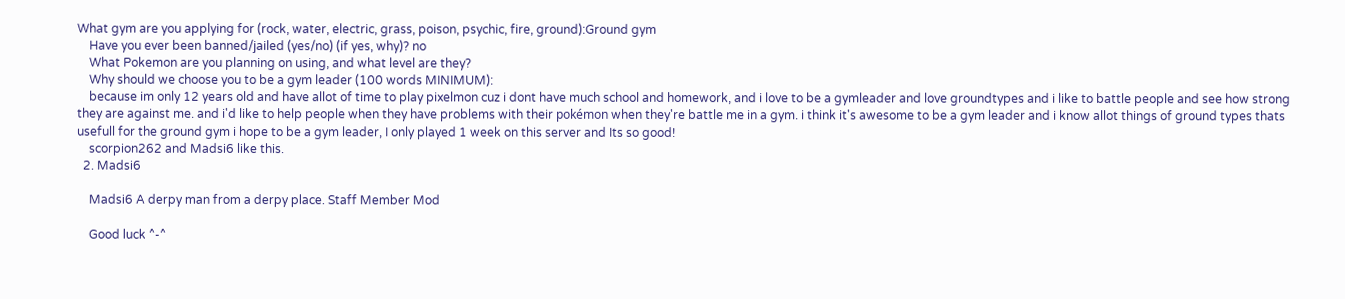What gym are you applying for (rock, water, electric, grass, poison, psychic, fire, ground):Ground gym
    Have you ever been banned/jailed (yes/no) (if yes, why)? no
    What Pokemon are you planning on using, and what level are they?
    Why should we choose you to be a gym leader (100 words MINIMUM):
    because im only 12 years old and have allot of time to play pixelmon cuz i dont have much school and homework, and i love to be a gymleader and love groundtypes and i like to battle people and see how strong they are against me. and i'd like to help people when they have problems with their pokémon when they're battle me in a gym. i think it's awesome to be a gym leader and i know allot things of ground types thats usefull for the ground gym i hope to be a gym leader, I only played 1 week on this server and Its so good!
    scorpion262 and Madsi6 like this.
  2. Madsi6

    Madsi6 A derpy man from a derpy place. Staff Member Mod

    Good luck ^-^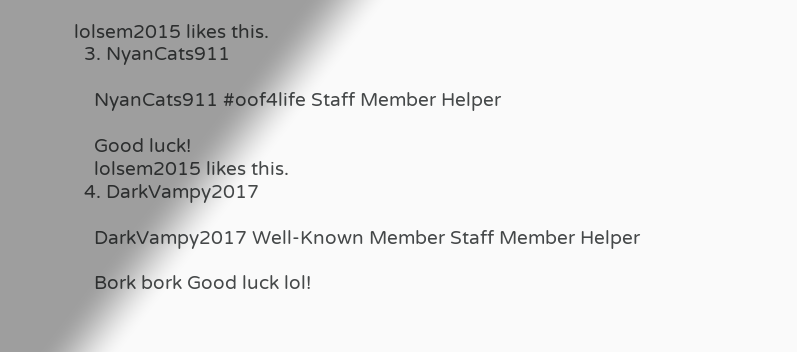lolsem2015 likes this.
  3. NyanCats911

    NyanCats911 #oof4life Staff Member Helper

    Good luck!
    lolsem2015 likes this.
  4. DarkVampy2017

    DarkVampy2017 Well-Known Member Staff Member Helper

    Bork bork Good luck lol!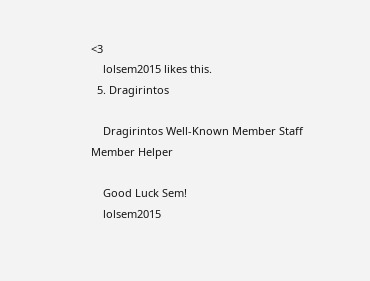<3
    lolsem2015 likes this.
  5. Dragirintos

    Dragirintos Well-Known Member Staff Member Helper

    Good Luck Sem!
    lolsem2015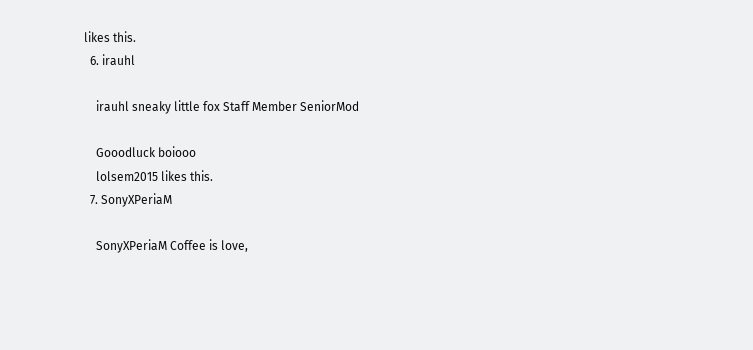likes this.
  6. irauhl

    irauhl sneaky little fox Staff Member SeniorMod

    Gooodluck boiooo
    lolsem2015 likes this.
  7. SonyXPeriaM

    SonyXPeriaM Coffee is love,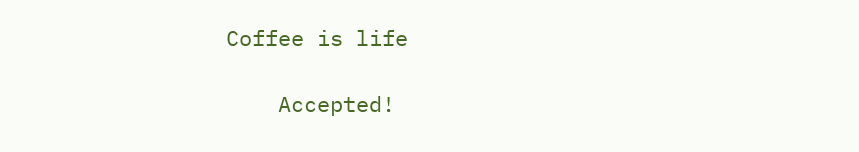Coffee is life

    Accepted!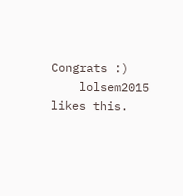Congrats :)
    lolsem2015 likes this.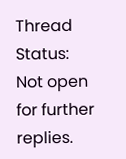Thread Status:
Not open for further replies.